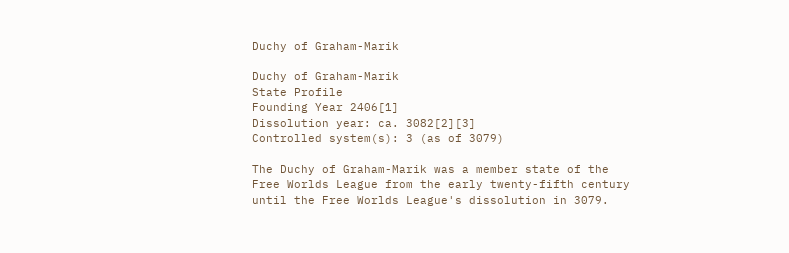Duchy of Graham-Marik

Duchy of Graham-Marik
State Profile
Founding Year 2406[1]
Dissolution year: ca. 3082[2][3]
Controlled system(s): 3 (as of 3079)

The Duchy of Graham-Marik was a member state of the Free Worlds League from the early twenty-fifth century until the Free Worlds League's dissolution in 3079.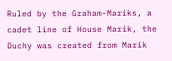Ruled by the Graham-Mariks, a cadet line of House Marik, the Duchy was created from Marik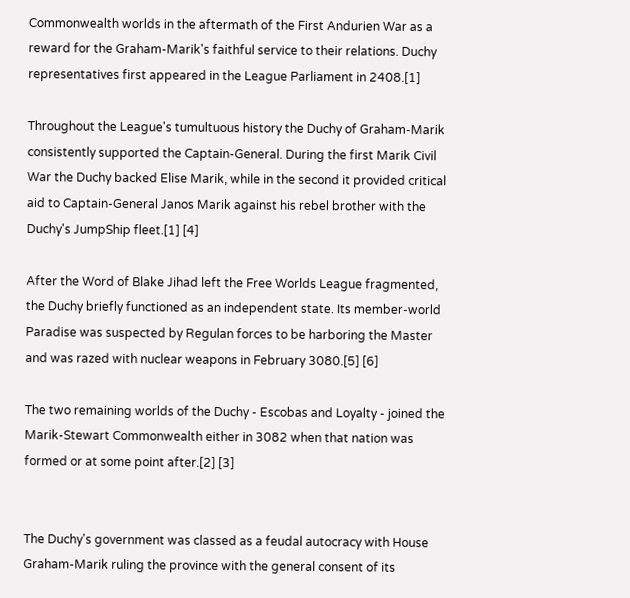Commonwealth worlds in the aftermath of the First Andurien War as a reward for the Graham-Marik's faithful service to their relations. Duchy representatives first appeared in the League Parliament in 2408.[1]

Throughout the League's tumultuous history the Duchy of Graham-Marik consistently supported the Captain-General. During the first Marik Civil War the Duchy backed Elise Marik, while in the second it provided critical aid to Captain-General Janos Marik against his rebel brother with the Duchy's JumpShip fleet.[1] [4]

After the Word of Blake Jihad left the Free Worlds League fragmented, the Duchy briefly functioned as an independent state. Its member-world Paradise was suspected by Regulan forces to be harboring the Master and was razed with nuclear weapons in February 3080.[5] [6]

The two remaining worlds of the Duchy - Escobas and Loyalty - joined the Marik-Stewart Commonwealth either in 3082 when that nation was formed or at some point after.[2] [3]


The Duchy's government was classed as a feudal autocracy with House Graham-Marik ruling the province with the general consent of its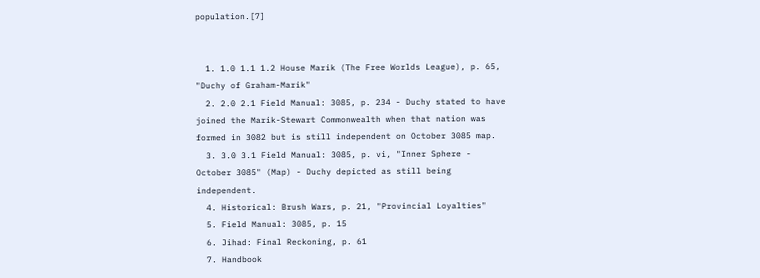population.[7]


  1. 1.0 1.1 1.2 House Marik (The Free Worlds League), p. 65, "Duchy of Graham-Marik"
  2. 2.0 2.1 Field Manual: 3085, p. 234 - Duchy stated to have joined the Marik-Stewart Commonwealth when that nation was formed in 3082 but is still independent on October 3085 map.
  3. 3.0 3.1 Field Manual: 3085, p. vi, "Inner Sphere - October 3085" (Map) - Duchy depicted as still being independent.
  4. Historical: Brush Wars, p. 21, "Provincial Loyalties"
  5. Field Manual: 3085, p. 15
  6. Jihad: Final Reckoning, p. 61
  7. Handbook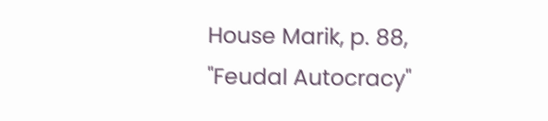House Marik, p. 88, "Feudal Autocracy"